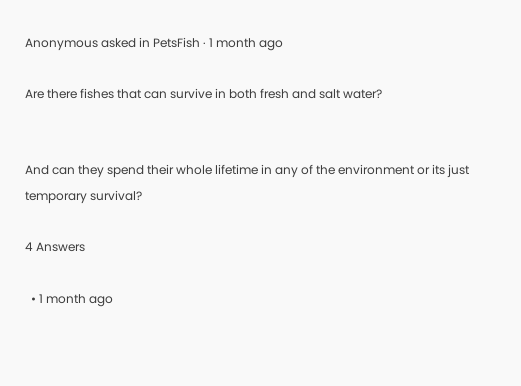Anonymous asked in PetsFish · 1 month ago

Are there fishes that can survive in both fresh and salt water?


And can they spend their whole lifetime in any of the environment or its just temporary survival?

4 Answers

  • 1 month ago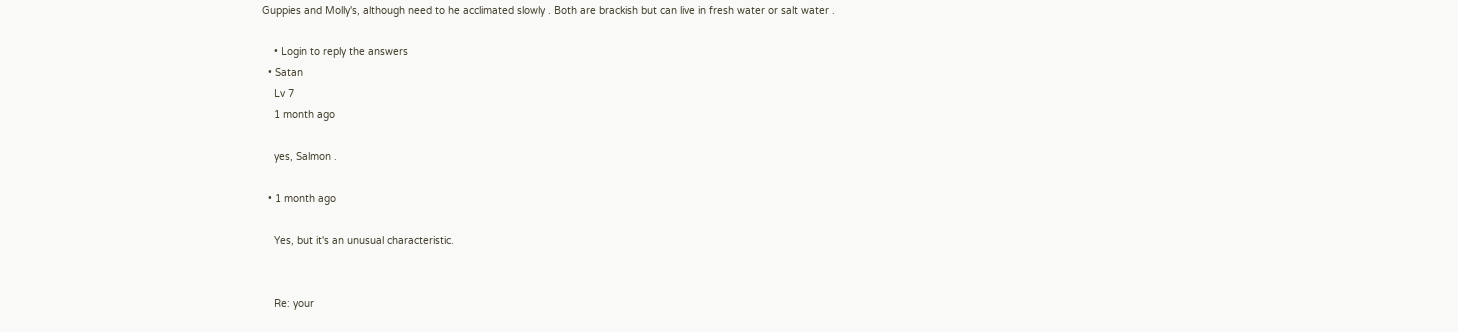Guppies and Molly's, although need to he acclimated slowly . Both are brackish but can live in fresh water or salt water .

    • Login to reply the answers
  • Satan
    Lv 7
    1 month ago

    yes, Salmon .

  • 1 month ago

    Yes, but it's an unusual characteristic.


    Re: your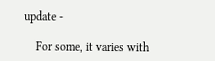update -

    For some, it varies with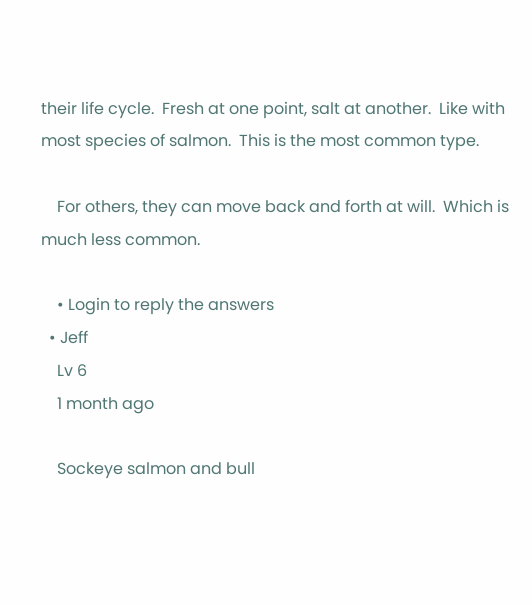their life cycle.  Fresh at one point, salt at another.  Like with most species of salmon.  This is the most common type.

    For others, they can move back and forth at will.  Which is much less common.

    • Login to reply the answers
  • Jeff
    Lv 6
    1 month ago

    Sockeye salmon and bull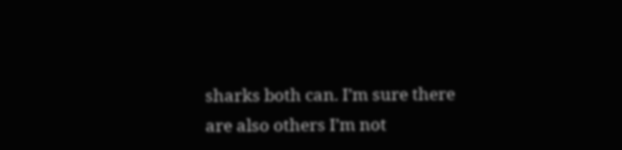sharks both can. I’m sure there are also others I’m not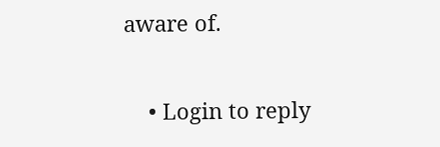aware of.

    • Login to reply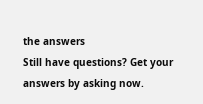the answers
Still have questions? Get your answers by asking now.